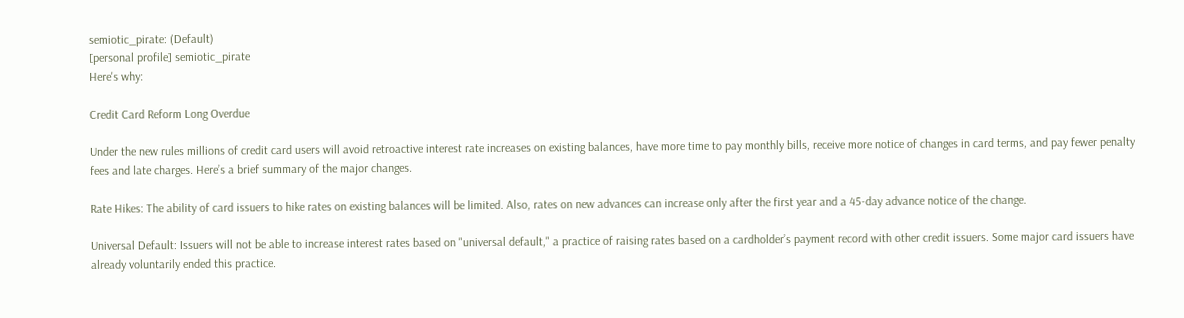semiotic_pirate: (Default)
[personal profile] semiotic_pirate
Here's why:

Credit Card Reform Long Overdue

Under the new rules millions of credit card users will avoid retroactive interest rate increases on existing balances, have more time to pay monthly bills, receive more notice of changes in card terms, and pay fewer penalty fees and late charges. Here’s a brief summary of the major changes.

Rate Hikes: The ability of card issuers to hike rates on existing balances will be limited. Also, rates on new advances can increase only after the first year and a 45-day advance notice of the change.

Universal Default: Issuers will not be able to increase interest rates based on "universal default," a practice of raising rates based on a cardholder’s payment record with other credit issuers. Some major card issuers have already voluntarily ended this practice.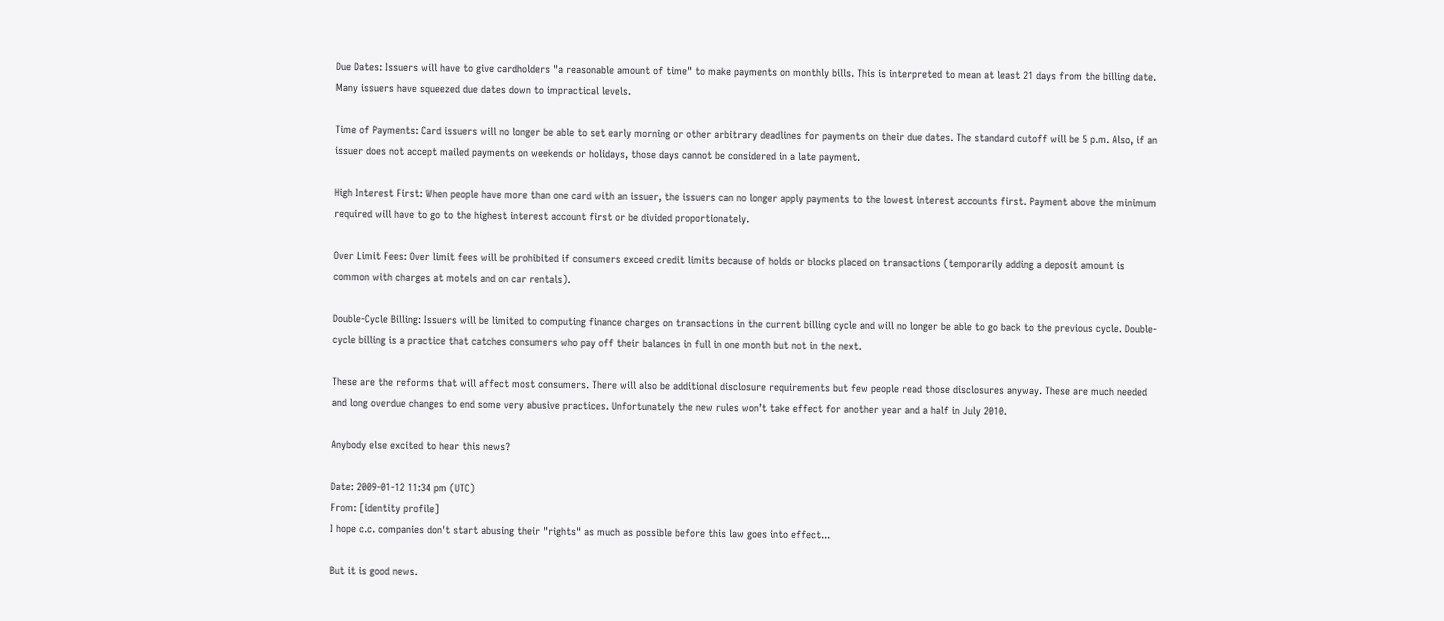Due Dates: Issuers will have to give cardholders "a reasonable amount of time" to make payments on monthly bills. This is interpreted to mean at least 21 days from the billing date. Many issuers have squeezed due dates down to impractical levels.

Time of Payments: Card issuers will no longer be able to set early morning or other arbitrary deadlines for payments on their due dates. The standard cutoff will be 5 p.m. Also, if an issuer does not accept mailed payments on weekends or holidays, those days cannot be considered in a late payment.

High Interest First: When people have more than one card with an issuer, the issuers can no longer apply payments to the lowest interest accounts first. Payment above the minimum required will have to go to the highest interest account first or be divided proportionately.

Over Limit Fees: Over limit fees will be prohibited if consumers exceed credit limits because of holds or blocks placed on transactions (temporarily adding a deposit amount is common with charges at motels and on car rentals).

Double-Cycle Billing: Issuers will be limited to computing finance charges on transactions in the current billing cycle and will no longer be able to go back to the previous cycle. Double-cycle billing is a practice that catches consumers who pay off their balances in full in one month but not in the next.

These are the reforms that will affect most consumers. There will also be additional disclosure requirements but few people read those disclosures anyway. These are much needed and long overdue changes to end some very abusive practices. Unfortunately the new rules won’t take effect for another year and a half in July 2010.

Anybody else excited to hear this news?

Date: 2009-01-12 11:34 pm (UTC)
From: [identity profile]
I hope c.c. companies don't start abusing their "rights" as much as possible before this law goes into effect...

But it is good news.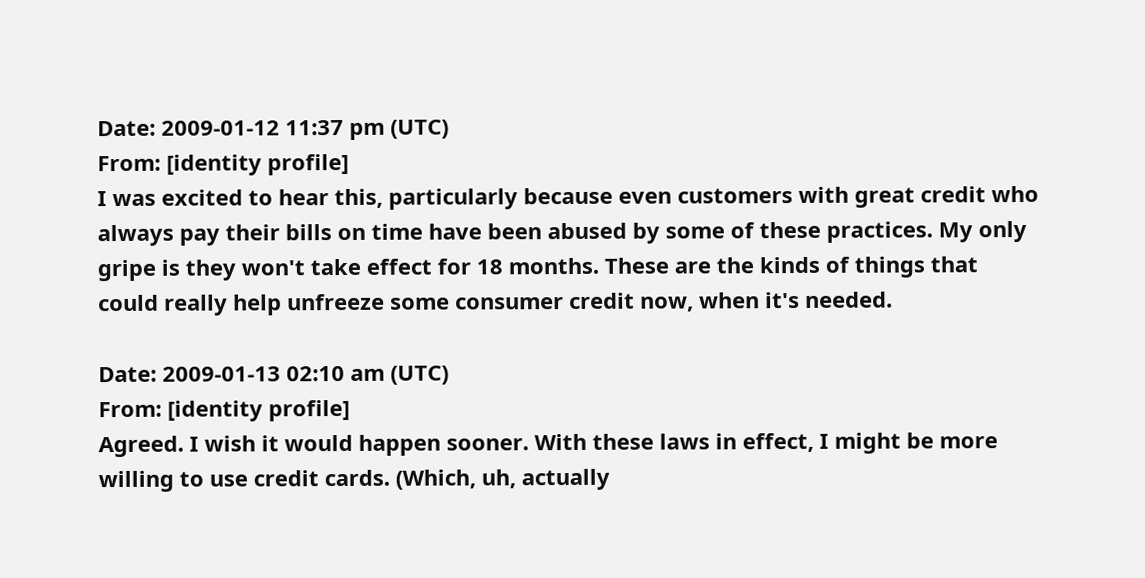Date: 2009-01-12 11:37 pm (UTC)
From: [identity profile]
I was excited to hear this, particularly because even customers with great credit who always pay their bills on time have been abused by some of these practices. My only gripe is they won't take effect for 18 months. These are the kinds of things that could really help unfreeze some consumer credit now, when it's needed.

Date: 2009-01-13 02:10 am (UTC)
From: [identity profile]
Agreed. I wish it would happen sooner. With these laws in effect, I might be more willing to use credit cards. (Which, uh, actually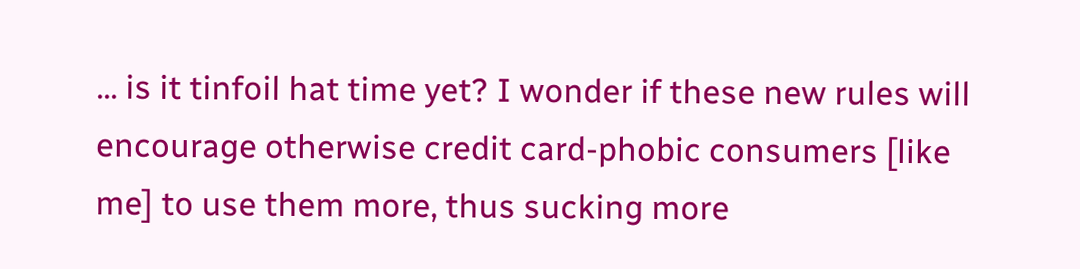... is it tinfoil hat time yet? I wonder if these new rules will encourage otherwise credit card-phobic consumers [like me] to use them more, thus sucking more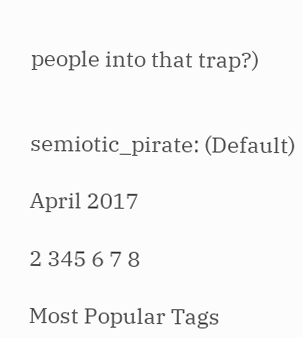people into that trap?)


semiotic_pirate: (Default)

April 2017

2 345 6 7 8

Most Popular Tags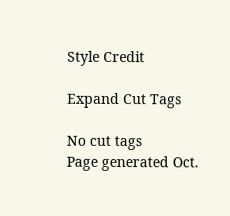Style Credit

Expand Cut Tags

No cut tags
Page generated Oct.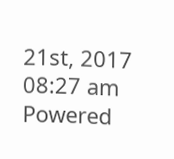21st, 2017 08:27 am
Powered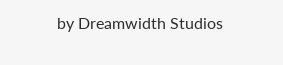by Dreamwidth Studios